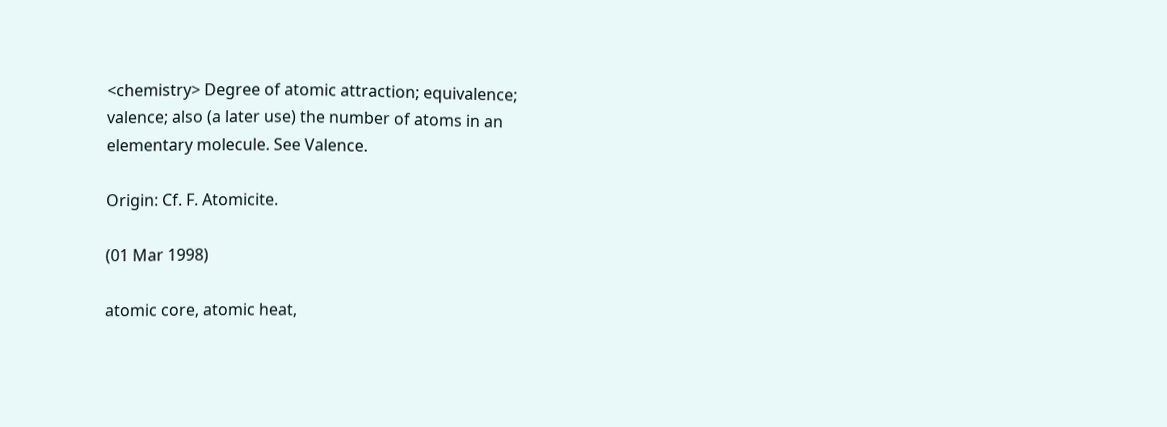<chemistry> Degree of atomic attraction; equivalence; valence; also (a later use) the number of atoms in an elementary molecule. See Valence.

Origin: Cf. F. Atomicite.

(01 Mar 1998)

atomic core, atomic heat,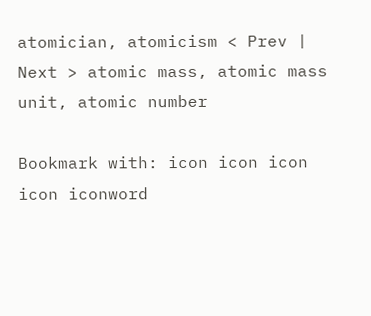atomician, atomicism < Prev | Next > atomic mass, atomic mass unit, atomic number

Bookmark with: icon icon icon icon iconword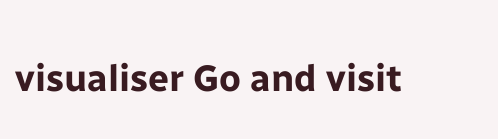visualiser Go and visit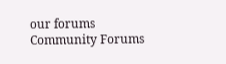our forums Community Forums